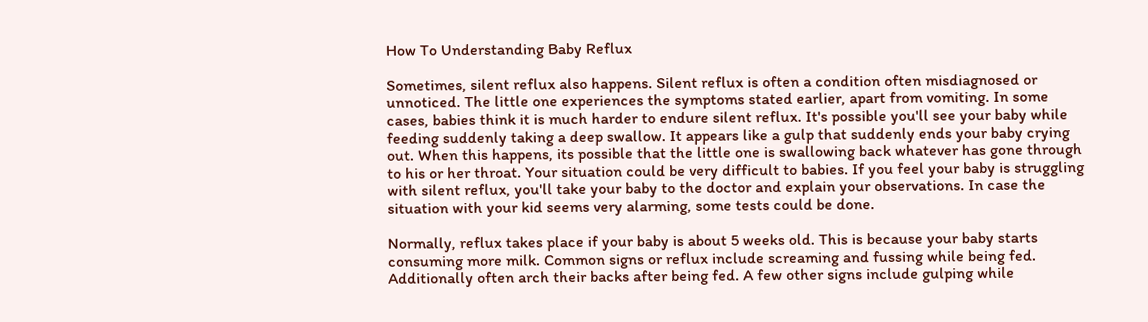How To Understanding Baby Reflux

Sometimes, silent reflux also happens. Silent reflux is often a condition often misdiagnosed or unnoticed. The little one experiences the symptoms stated earlier, apart from vomiting. In some cases, babies think it is much harder to endure silent reflux. It's possible you'll see your baby while feeding suddenly taking a deep swallow. It appears like a gulp that suddenly ends your baby crying out. When this happens, its possible that the little one is swallowing back whatever has gone through to his or her throat. Your situation could be very difficult to babies. If you feel your baby is struggling with silent reflux, you'll take your baby to the doctor and explain your observations. In case the situation with your kid seems very alarming, some tests could be done.

Normally, reflux takes place if your baby is about 5 weeks old. This is because your baby starts consuming more milk. Common signs or reflux include screaming and fussing while being fed. Additionally often arch their backs after being fed. A few other signs include gulping while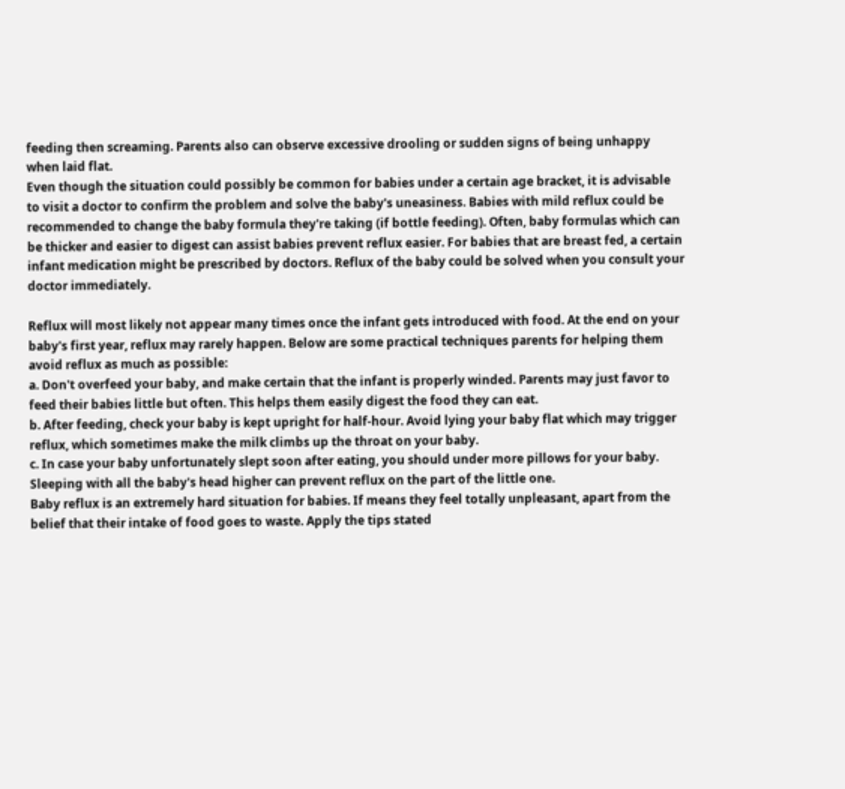feeding then screaming. Parents also can observe excessive drooling or sudden signs of being unhappy when laid flat.
Even though the situation could possibly be common for babies under a certain age bracket, it is advisable to visit a doctor to confirm the problem and solve the baby's uneasiness. Babies with mild reflux could be recommended to change the baby formula they're taking (if bottle feeding). Often, baby formulas which can be thicker and easier to digest can assist babies prevent reflux easier. For babies that are breast fed, a certain infant medication might be prescribed by doctors. Reflux of the baby could be solved when you consult your doctor immediately.

Reflux will most likely not appear many times once the infant gets introduced with food. At the end on your baby's first year, reflux may rarely happen. Below are some practical techniques parents for helping them avoid reflux as much as possible:
a. Don't overfeed your baby, and make certain that the infant is properly winded. Parents may just favor to feed their babies little but often. This helps them easily digest the food they can eat.
b. After feeding, check your baby is kept upright for half-hour. Avoid lying your baby flat which may trigger reflux, which sometimes make the milk climbs up the throat on your baby.
c. In case your baby unfortunately slept soon after eating, you should under more pillows for your baby. Sleeping with all the baby's head higher can prevent reflux on the part of the little one.
Baby reflux is an extremely hard situation for babies. If means they feel totally unpleasant, apart from the belief that their intake of food goes to waste. Apply the tips stated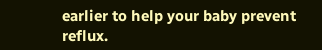earlier to help your baby prevent reflux.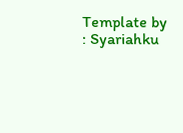Template by : Syariahku